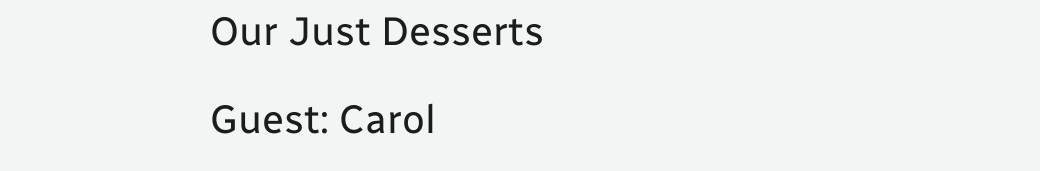Our Just Desserts

Guest: Carol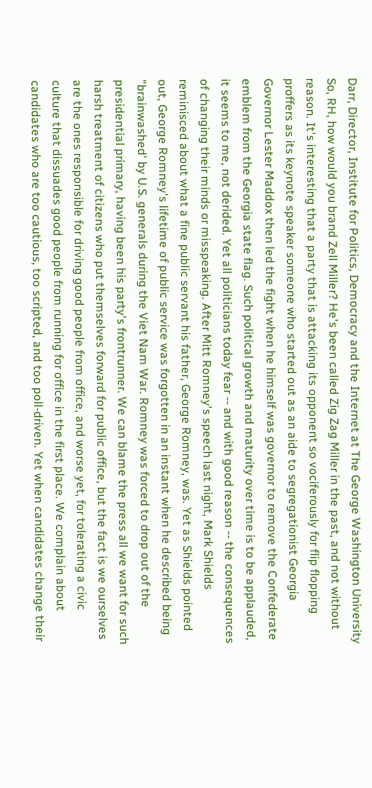Darr, Director, Institute for Politics, Democracy and the Internet at The George Washington University So, RH, how would you brand Zell Miller? He's been called Zig Zag Miller in the past, and not without reason. It's interesting that a party that is attacking its opponent so vociferously for flip flopping proffers as its keynote speaker someone who started out as an aide to segregationist Georgia Governor Lester Maddox then led the fight when he himself was governor to remove the Confederate emblem from the Georgia state flag. Such political growth and maturity over time is to be applauded, it seems to me, not derided. Yet all politicians today fear -- and with good reason -- the consequences of changing their minds or misspeaking. After Mitt Romney's speech last night, Mark Shields reminisced about what a fine public servant his father, George Romney, was. Yet as Shields pointed out, George Romney's lifetime of public service was forgotten in an instant when he described being "brainwashed' by U.S. generals during the Viet Nam War. Romney was forced to drop out of the presidential primary, having been his party's frontrunner. We can blame the press all we want for such harsh treatment of citizens who put themselves forward for public office, but the fact is we ourselves are the ones responsible for driving good people from office, and worse yet, for tolerating a civic culture that dissuades good people from running for office in the first place. We complain about candidates who are too cautious, too scripted, and too poll-driven. Yet when candidates change their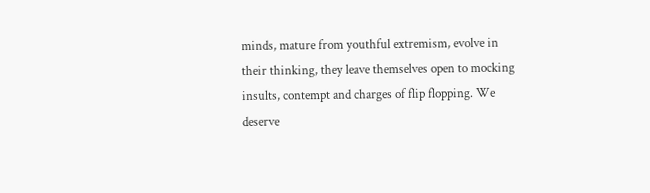minds, mature from youthful extremism, evolve in their thinking, they leave themselves open to mocking insults, contempt and charges of flip flopping. We deserve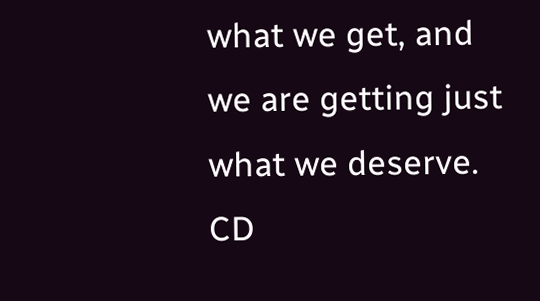what we get, and we are getting just what we deserve. CD